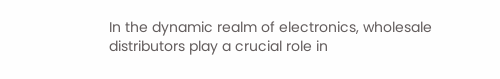In the dynamic realm of electronics, wholesale distributors play a crucial role in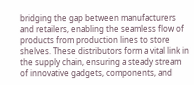bridging the gap between manufacturers and retailers, enabling the seamless flow of products from production lines to store shelves. These distributors form a vital link in the supply chain, ensuring a steady stream of innovative gadgets, components, and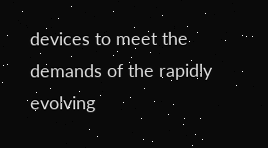devices to meet the demands of the rapidly evolving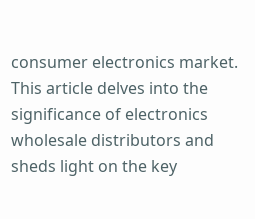consumer electronics market. This article delves into the significance of electronics wholesale distributors and sheds light on the key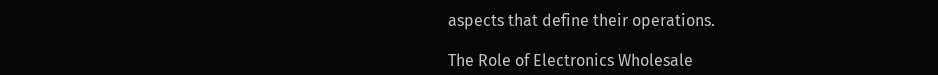aspects that define their operations.

The Role of Electronics Wholesale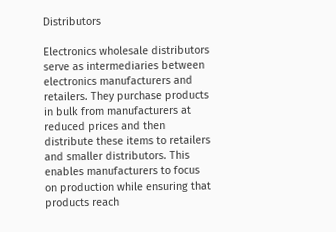Distributors

Electronics wholesale distributors serve as intermediaries between electronics manufacturers and retailers. They purchase products in bulk from manufacturers at reduced prices and then distribute these items to retailers and smaller distributors. This enables manufacturers to focus on production while ensuring that products reach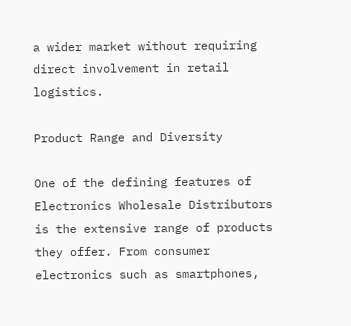a wider market without requiring direct involvement in retail logistics.

Product Range and Diversity

One of the defining features of Electronics Wholesale Distributors is the extensive range of products they offer. From consumer electronics such as smartphones,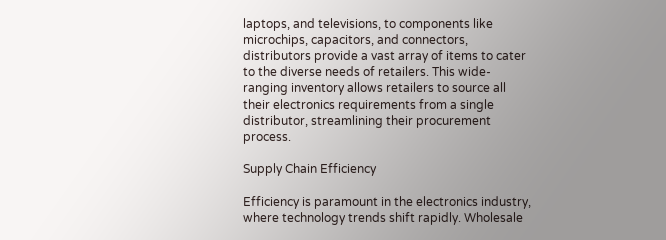laptops, and televisions, to components like microchips, capacitors, and connectors, distributors provide a vast array of items to cater to the diverse needs of retailers. This wide-ranging inventory allows retailers to source all their electronics requirements from a single distributor, streamlining their procurement process.

Supply Chain Efficiency

Efficiency is paramount in the electronics industry, where technology trends shift rapidly. Wholesale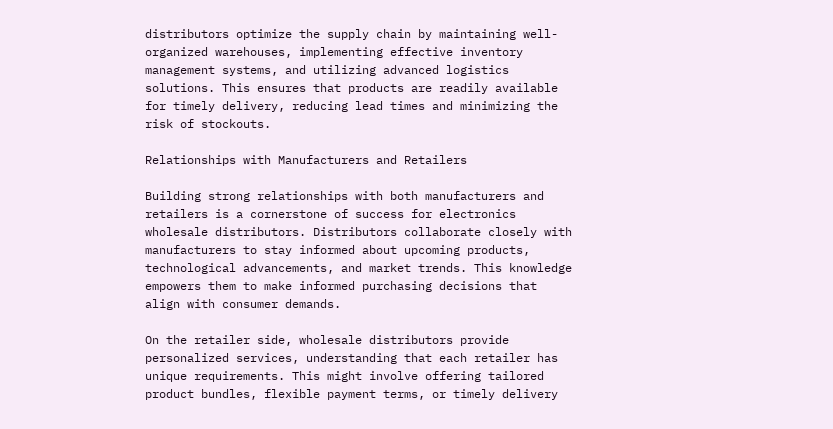distributors optimize the supply chain by maintaining well-organized warehouses, implementing effective inventory management systems, and utilizing advanced logistics solutions. This ensures that products are readily available for timely delivery, reducing lead times and minimizing the risk of stockouts.

Relationships with Manufacturers and Retailers

Building strong relationships with both manufacturers and retailers is a cornerstone of success for electronics wholesale distributors. Distributors collaborate closely with manufacturers to stay informed about upcoming products, technological advancements, and market trends. This knowledge empowers them to make informed purchasing decisions that align with consumer demands.

On the retailer side, wholesale distributors provide personalized services, understanding that each retailer has unique requirements. This might involve offering tailored product bundles, flexible payment terms, or timely delivery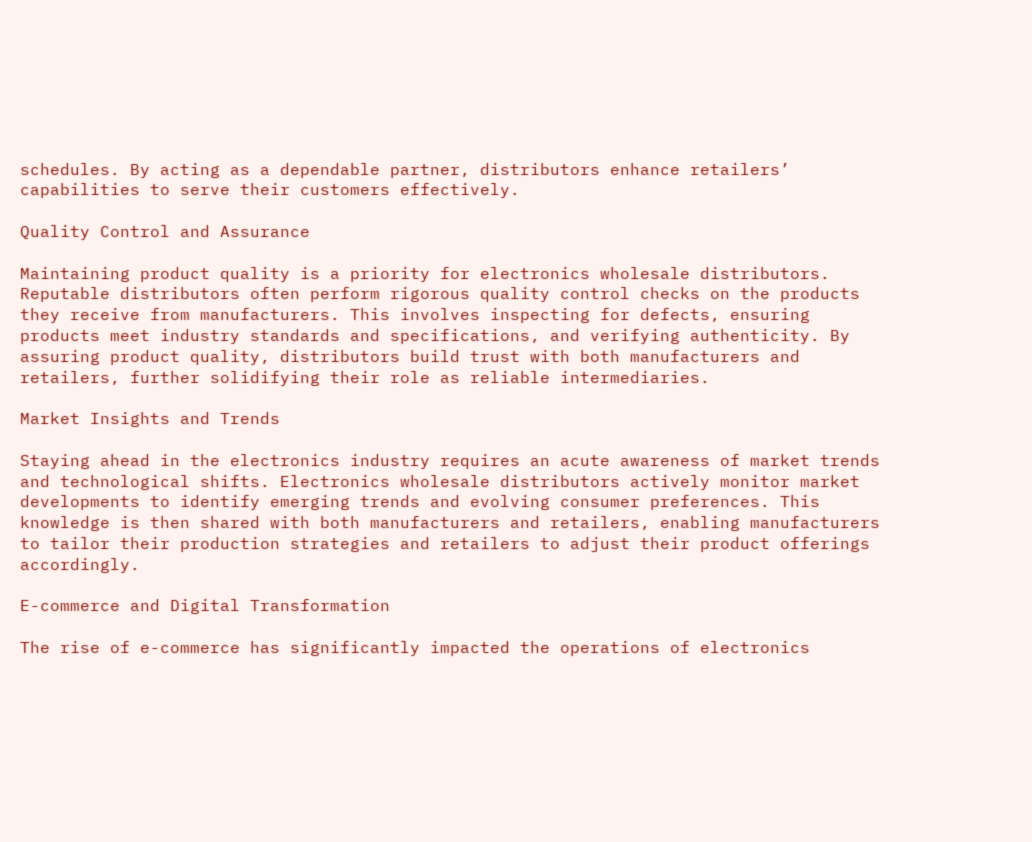schedules. By acting as a dependable partner, distributors enhance retailers’ capabilities to serve their customers effectively.

Quality Control and Assurance

Maintaining product quality is a priority for electronics wholesale distributors. Reputable distributors often perform rigorous quality control checks on the products they receive from manufacturers. This involves inspecting for defects, ensuring products meet industry standards and specifications, and verifying authenticity. By assuring product quality, distributors build trust with both manufacturers and retailers, further solidifying their role as reliable intermediaries.

Market Insights and Trends

Staying ahead in the electronics industry requires an acute awareness of market trends and technological shifts. Electronics wholesale distributors actively monitor market developments to identify emerging trends and evolving consumer preferences. This knowledge is then shared with both manufacturers and retailers, enabling manufacturers to tailor their production strategies and retailers to adjust their product offerings accordingly.

E-commerce and Digital Transformation

The rise of e-commerce has significantly impacted the operations of electronics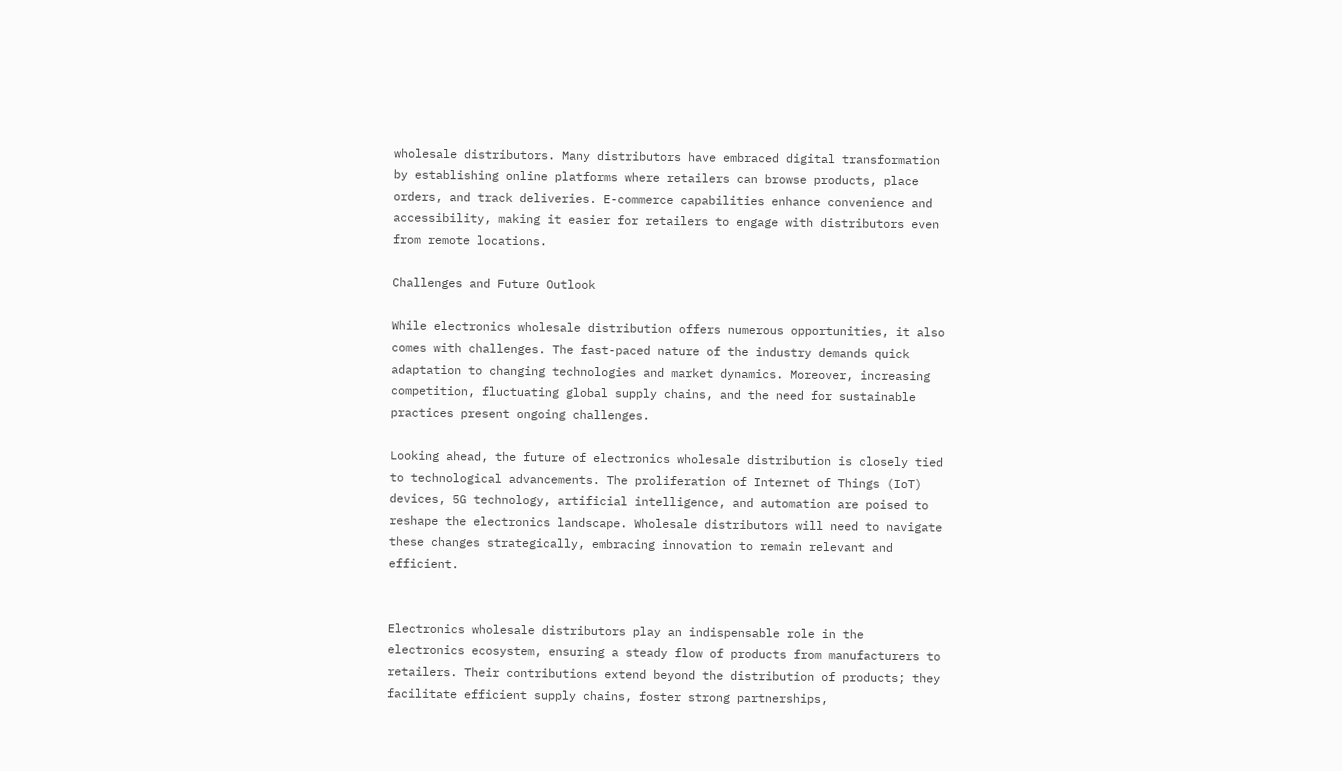wholesale distributors. Many distributors have embraced digital transformation by establishing online platforms where retailers can browse products, place orders, and track deliveries. E-commerce capabilities enhance convenience and accessibility, making it easier for retailers to engage with distributors even from remote locations.

Challenges and Future Outlook

While electronics wholesale distribution offers numerous opportunities, it also comes with challenges. The fast-paced nature of the industry demands quick adaptation to changing technologies and market dynamics. Moreover, increasing competition, fluctuating global supply chains, and the need for sustainable practices present ongoing challenges.

Looking ahead, the future of electronics wholesale distribution is closely tied to technological advancements. The proliferation of Internet of Things (IoT) devices, 5G technology, artificial intelligence, and automation are poised to reshape the electronics landscape. Wholesale distributors will need to navigate these changes strategically, embracing innovation to remain relevant and efficient.


Electronics wholesale distributors play an indispensable role in the electronics ecosystem, ensuring a steady flow of products from manufacturers to retailers. Their contributions extend beyond the distribution of products; they facilitate efficient supply chains, foster strong partnerships,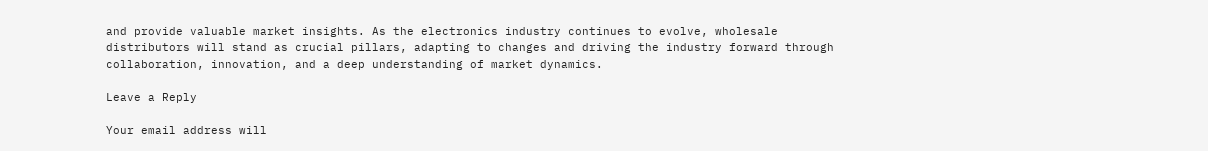and provide valuable market insights. As the electronics industry continues to evolve, wholesale distributors will stand as crucial pillars, adapting to changes and driving the industry forward through collaboration, innovation, and a deep understanding of market dynamics.

Leave a Reply

Your email address will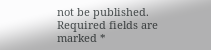not be published. Required fields are marked *